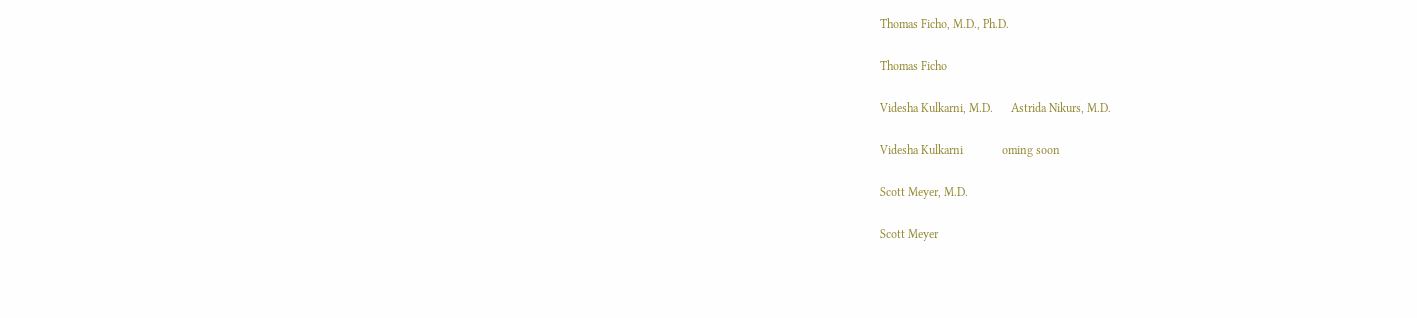Thomas Ficho, M.D., Ph.D.

Thomas Ficho

Videsha Kulkarni, M.D.      Astrida Nikurs, M.D.

Videsha Kulkarni             oming soon

Scott Meyer, M.D.

Scott Meyer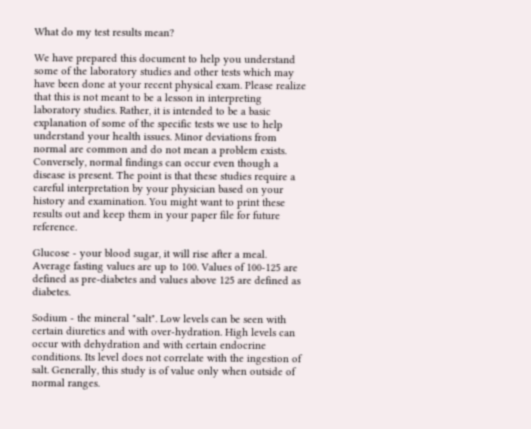What do my test results mean?

We have prepared this document to help you understand some of the laboratory studies and other tests which may have been done at your recent physical exam. Please realize that this is not meant to be a lesson in interpreting laboratory studies. Rather, it is intended to be a basic explanation of some of the specific tests we use to help understand your health issues. Minor deviations from normal are common and do not mean a problem exists. Conversely, normal findings can occur even though a disease is present. The point is that these studies require a careful interpretation by your physician based on your history and examination. You might want to print these results out and keep them in your paper file for future reference.

Glucose - your blood sugar, it will rise after a meal. Average fasting values are up to 100. Values of 100-125 are defined as pre-diabetes and values above 125 are defined as diabetes.

Sodium - the mineral "salt". Low levels can be seen with certain diuretics and with over-hydration. High levels can occur with dehydration and with certain endocrine conditions. Its level does not correlate with the ingestion of salt. Generally, this study is of value only when outside of normal ranges.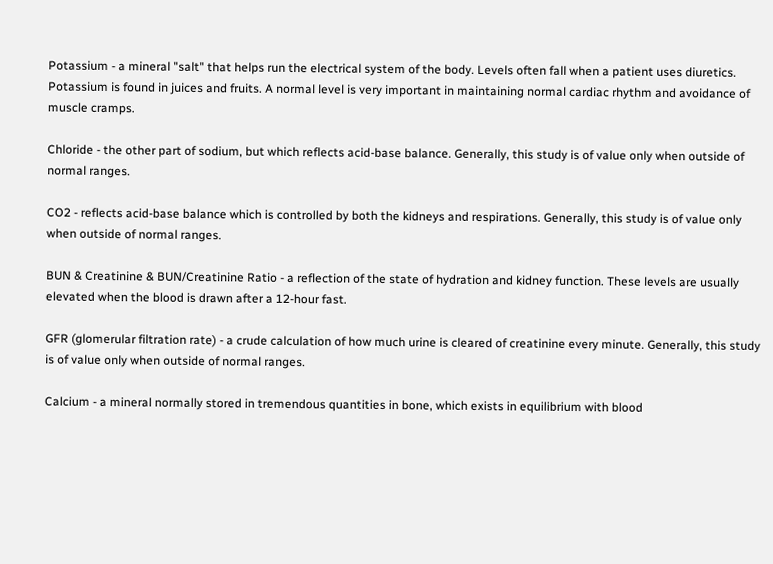Potassium - a mineral "salt" that helps run the electrical system of the body. Levels often fall when a patient uses diuretics. Potassium is found in juices and fruits. A normal level is very important in maintaining normal cardiac rhythm and avoidance of muscle cramps.

Chloride - the other part of sodium, but which reflects acid-base balance. Generally, this study is of value only when outside of normal ranges.

CO2 - reflects acid-base balance which is controlled by both the kidneys and respirations. Generally, this study is of value only when outside of normal ranges.

BUN & Creatinine & BUN/Creatinine Ratio - a reflection of the state of hydration and kidney function. These levels are usually elevated when the blood is drawn after a 12-hour fast.

GFR (glomerular filtration rate) - a crude calculation of how much urine is cleared of creatinine every minute. Generally, this study is of value only when outside of normal ranges.

Calcium - a mineral normally stored in tremendous quantities in bone, which exists in equilibrium with blood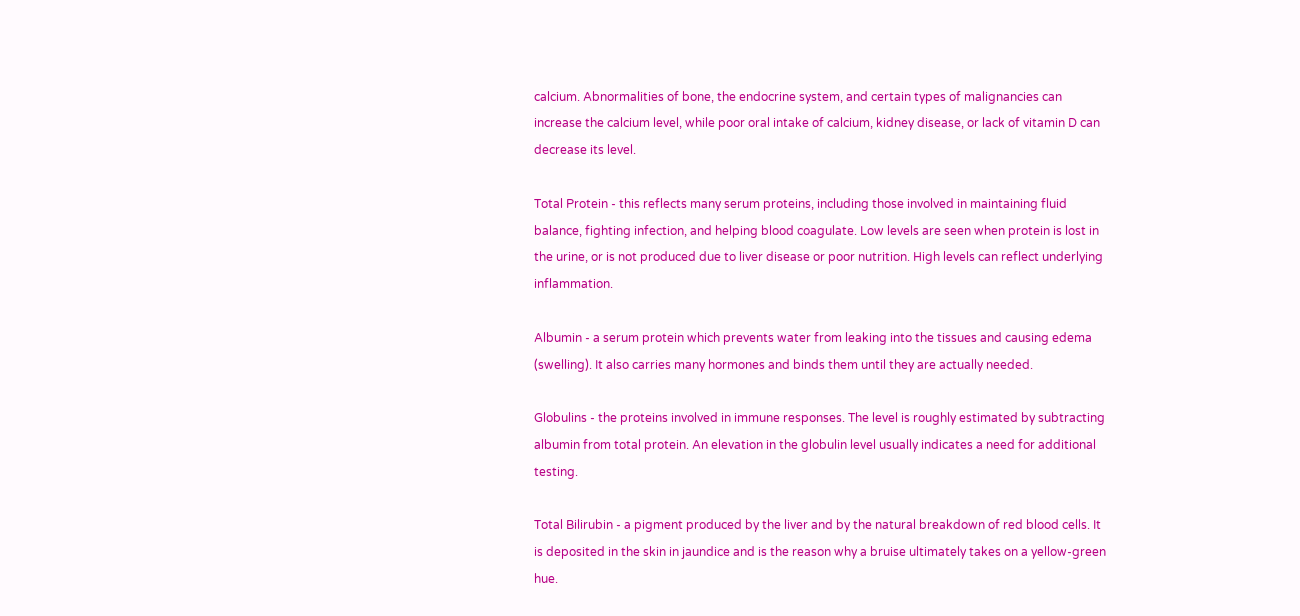calcium. Abnormalities of bone, the endocrine system, and certain types of malignancies can increase the calcium level, while poor oral intake of calcium, kidney disease, or lack of vitamin D can decrease its level.

Total Protein - this reflects many serum proteins, including those involved in maintaining fluid balance, fighting infection, and helping blood coagulate. Low levels are seen when protein is lost in the urine, or is not produced due to liver disease or poor nutrition. High levels can reflect underlying inflammation.

Albumin - a serum protein which prevents water from leaking into the tissues and causing edema (swelling). It also carries many hormones and binds them until they are actually needed.

Globulins - the proteins involved in immune responses. The level is roughly estimated by subtracting albumin from total protein. An elevation in the globulin level usually indicates a need for additional testing.

Total Bilirubin - a pigment produced by the liver and by the natural breakdown of red blood cells. It is deposited in the skin in jaundice and is the reason why a bruise ultimately takes on a yellow-green hue.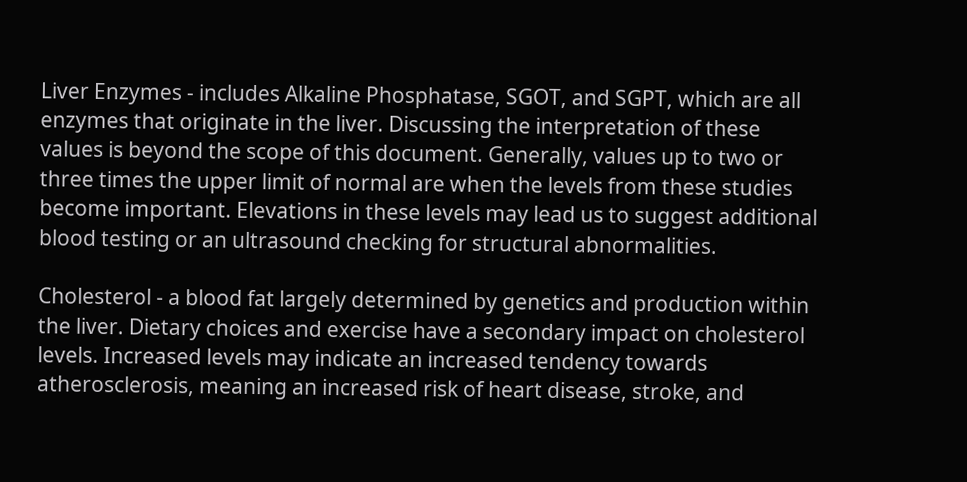Liver Enzymes - includes Alkaline Phosphatase, SGOT, and SGPT, which are all enzymes that originate in the liver. Discussing the interpretation of these values is beyond the scope of this document. Generally, values up to two or three times the upper limit of normal are when the levels from these studies become important. Elevations in these levels may lead us to suggest additional blood testing or an ultrasound checking for structural abnormalities.

Cholesterol - a blood fat largely determined by genetics and production within the liver. Dietary choices and exercise have a secondary impact on cholesterol levels. Increased levels may indicate an increased tendency towards atherosclerosis, meaning an increased risk of heart disease, stroke, and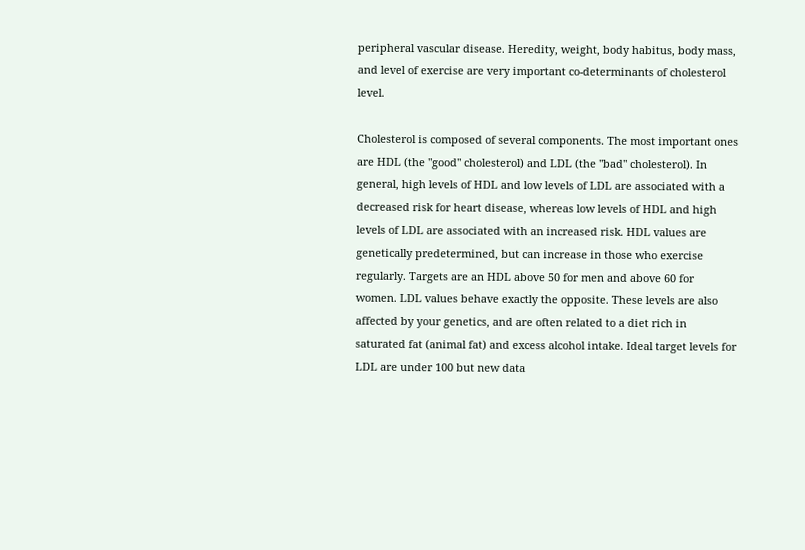peripheral vascular disease. Heredity, weight, body habitus, body mass, and level of exercise are very important co-determinants of cholesterol level.

Cholesterol is composed of several components. The most important ones are HDL (the "good" cholesterol) and LDL (the "bad" cholesterol). In general, high levels of HDL and low levels of LDL are associated with a decreased risk for heart disease, whereas low levels of HDL and high levels of LDL are associated with an increased risk. HDL values are genetically predetermined, but can increase in those who exercise regularly. Targets are an HDL above 50 for men and above 60 for women. LDL values behave exactly the opposite. These levels are also affected by your genetics, and are often related to a diet rich in saturated fat (animal fat) and excess alcohol intake. Ideal target levels for LDL are under 100 but new data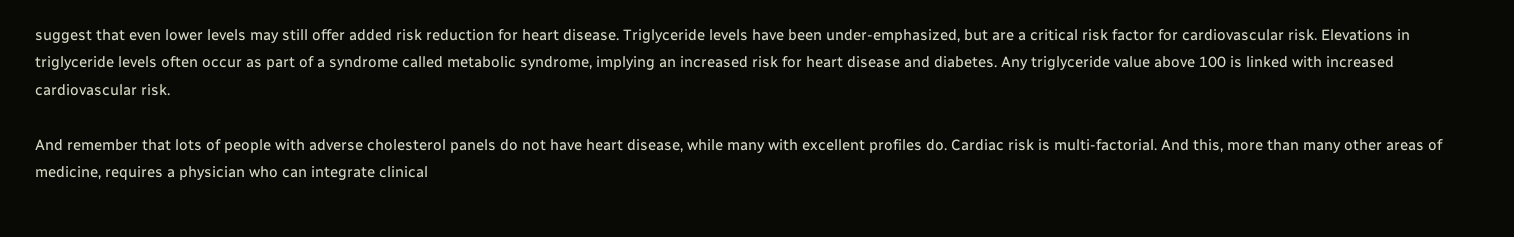suggest that even lower levels may still offer added risk reduction for heart disease. Triglyceride levels have been under-emphasized, but are a critical risk factor for cardiovascular risk. Elevations in triglyceride levels often occur as part of a syndrome called metabolic syndrome, implying an increased risk for heart disease and diabetes. Any triglyceride value above 100 is linked with increased cardiovascular risk.

And remember that lots of people with adverse cholesterol panels do not have heart disease, while many with excellent profiles do. Cardiac risk is multi-factorial. And this, more than many other areas of medicine, requires a physician who can integrate clinical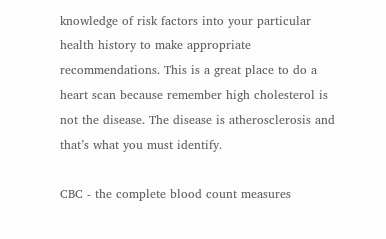knowledge of risk factors into your particular health history to make appropriate recommendations. This is a great place to do a heart scan because remember high cholesterol is not the disease. The disease is atherosclerosis and that’s what you must identify.

CBC - the complete blood count measures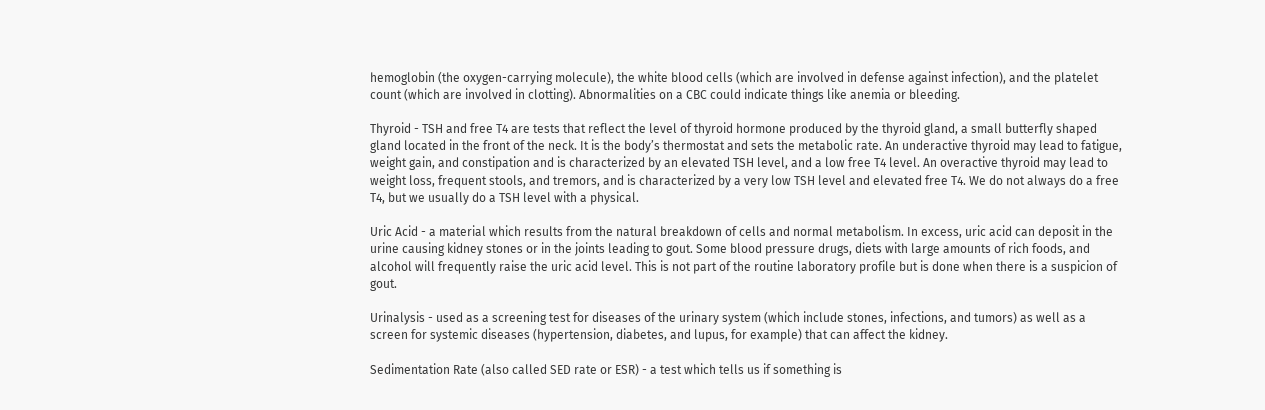hemoglobin (the oxygen-carrying molecule), the white blood cells (which are involved in defense against infection), and the platelet count (which are involved in clotting). Abnormalities on a CBC could indicate things like anemia or bleeding.

Thyroid - TSH and free T4 are tests that reflect the level of thyroid hormone produced by the thyroid gland, a small butterfly shaped gland located in the front of the neck. It is the body’s thermostat and sets the metabolic rate. An underactive thyroid may lead to fatigue, weight gain, and constipation and is characterized by an elevated TSH level, and a low free T4 level. An overactive thyroid may lead to weight loss, frequent stools, and tremors, and is characterized by a very low TSH level and elevated free T4. We do not always do a free T4, but we usually do a TSH level with a physical.

Uric Acid - a material which results from the natural breakdown of cells and normal metabolism. In excess, uric acid can deposit in the urine causing kidney stones or in the joints leading to gout. Some blood pressure drugs, diets with large amounts of rich foods, and alcohol will frequently raise the uric acid level. This is not part of the routine laboratory profile but is done when there is a suspicion of gout.

Urinalysis - used as a screening test for diseases of the urinary system (which include stones, infections, and tumors) as well as a screen for systemic diseases (hypertension, diabetes, and lupus, for example) that can affect the kidney.

Sedimentation Rate (also called SED rate or ESR) - a test which tells us if something is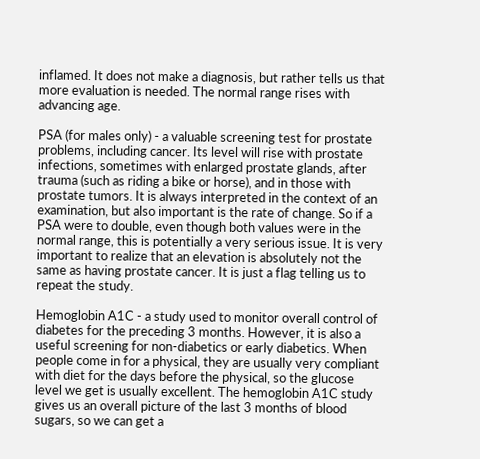inflamed. It does not make a diagnosis, but rather tells us that more evaluation is needed. The normal range rises with advancing age.

PSA (for males only) - a valuable screening test for prostate problems, including cancer. Its level will rise with prostate infections, sometimes with enlarged prostate glands, after trauma (such as riding a bike or horse), and in those with prostate tumors. It is always interpreted in the context of an examination, but also important is the rate of change. So if a PSA were to double, even though both values were in the normal range, this is potentially a very serious issue. It is very important to realize that an elevation is absolutely not the same as having prostate cancer. It is just a flag telling us to repeat the study.

Hemoglobin A1C - a study used to monitor overall control of diabetes for the preceding 3 months. However, it is also a useful screening for non-diabetics or early diabetics. When people come in for a physical, they are usually very compliant with diet for the days before the physical, so the glucose level we get is usually excellent. The hemoglobin A1C study gives us an overall picture of the last 3 months of blood sugars, so we can get a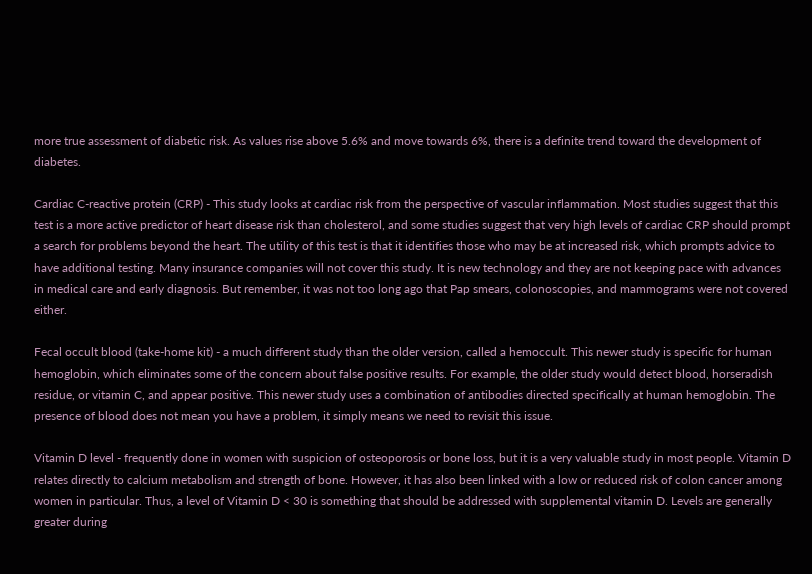more true assessment of diabetic risk. As values rise above 5.6% and move towards 6%, there is a definite trend toward the development of diabetes.

Cardiac C-reactive protein (CRP) - This study looks at cardiac risk from the perspective of vascular inflammation. Most studies suggest that this test is a more active predictor of heart disease risk than cholesterol, and some studies suggest that very high levels of cardiac CRP should prompt a search for problems beyond the heart. The utility of this test is that it identifies those who may be at increased risk, which prompts advice to have additional testing. Many insurance companies will not cover this study. It is new technology and they are not keeping pace with advances in medical care and early diagnosis. But remember, it was not too long ago that Pap smears, colonoscopies, and mammograms were not covered either.

Fecal occult blood (take-home kit) - a much different study than the older version, called a hemoccult. This newer study is specific for human hemoglobin, which eliminates some of the concern about false positive results. For example, the older study would detect blood, horseradish residue, or vitamin C, and appear positive. This newer study uses a combination of antibodies directed specifically at human hemoglobin. The presence of blood does not mean you have a problem, it simply means we need to revisit this issue.

Vitamin D level - frequently done in women with suspicion of osteoporosis or bone loss, but it is a very valuable study in most people. Vitamin D relates directly to calcium metabolism and strength of bone. However, it has also been linked with a low or reduced risk of colon cancer among women in particular. Thus, a level of Vitamin D < 30 is something that should be addressed with supplemental vitamin D. Levels are generally greater during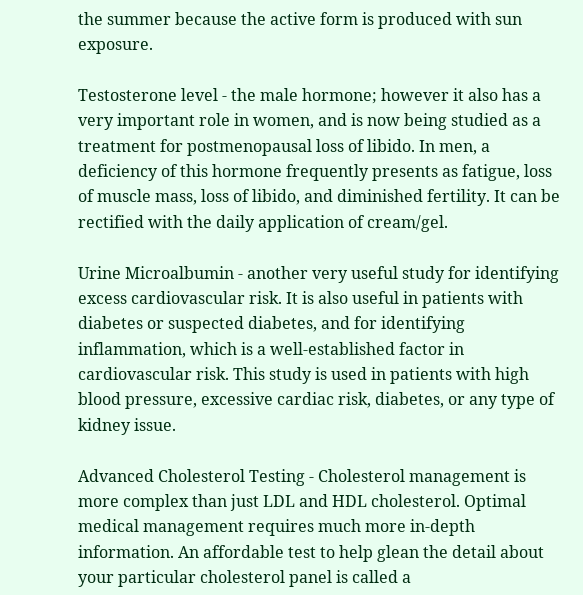the summer because the active form is produced with sun exposure.

Testosterone level - the male hormone; however it also has a very important role in women, and is now being studied as a treatment for postmenopausal loss of libido. In men, a deficiency of this hormone frequently presents as fatigue, loss of muscle mass, loss of libido, and diminished fertility. It can be rectified with the daily application of cream/gel.

Urine Microalbumin - another very useful study for identifying excess cardiovascular risk. It is also useful in patients with diabetes or suspected diabetes, and for identifying inflammation, which is a well-established factor in cardiovascular risk. This study is used in patients with high blood pressure, excessive cardiac risk, diabetes, or any type of kidney issue.

Advanced Cholesterol Testing - Cholesterol management is more complex than just LDL and HDL cholesterol. Optimal medical management requires much more in-depth information. An affordable test to help glean the detail about your particular cholesterol panel is called a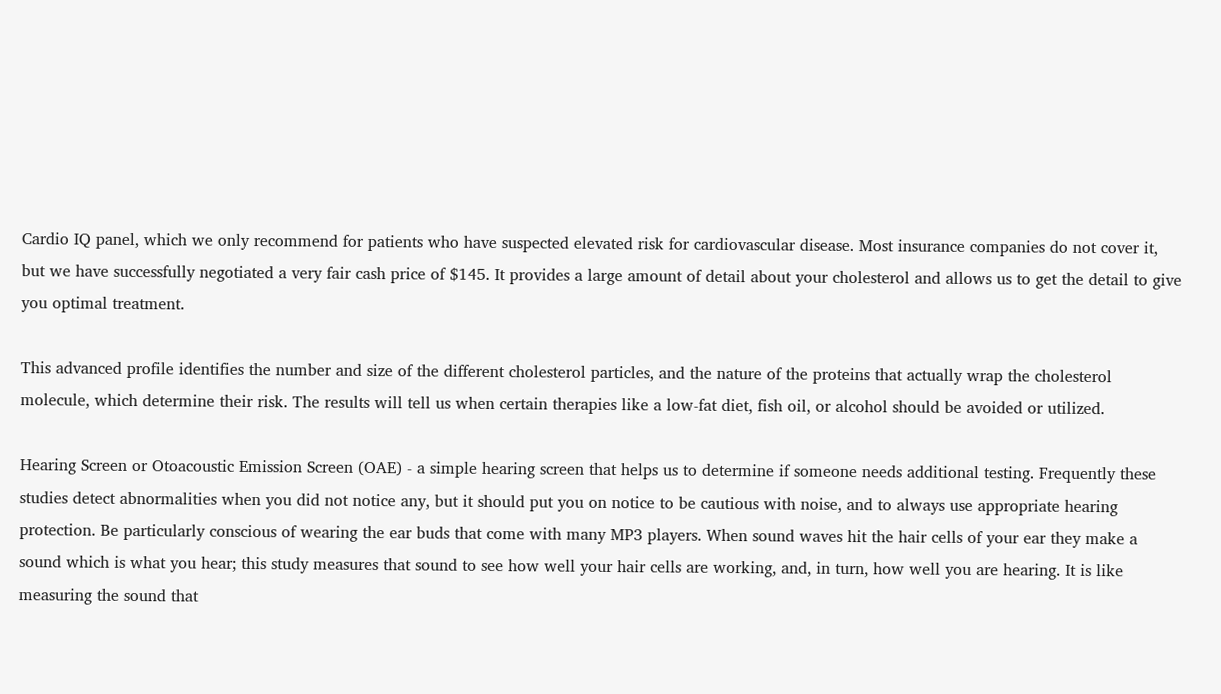Cardio IQ panel, which we only recommend for patients who have suspected elevated risk for cardiovascular disease. Most insurance companies do not cover it, but we have successfully negotiated a very fair cash price of $145. It provides a large amount of detail about your cholesterol and allows us to get the detail to give you optimal treatment.

This advanced profile identifies the number and size of the different cholesterol particles, and the nature of the proteins that actually wrap the cholesterol molecule, which determine their risk. The results will tell us when certain therapies like a low-fat diet, fish oil, or alcohol should be avoided or utilized.

Hearing Screen or Otoacoustic Emission Screen (OAE) - a simple hearing screen that helps us to determine if someone needs additional testing. Frequently these studies detect abnormalities when you did not notice any, but it should put you on notice to be cautious with noise, and to always use appropriate hearing protection. Be particularly conscious of wearing the ear buds that come with many MP3 players. When sound waves hit the hair cells of your ear they make a sound which is what you hear; this study measures that sound to see how well your hair cells are working, and, in turn, how well you are hearing. It is like measuring the sound that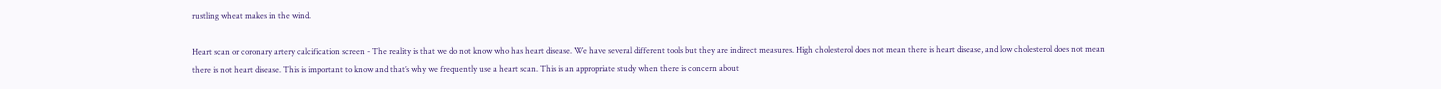rustling wheat makes in the wind.

Heart scan or coronary artery calcification screen - The reality is that we do not know who has heart disease. We have several different tools but they are indirect measures. High cholesterol does not mean there is heart disease, and low cholesterol does not mean there is not heart disease. This is important to know and that’s why we frequently use a heart scan. This is an appropriate study when there is concern about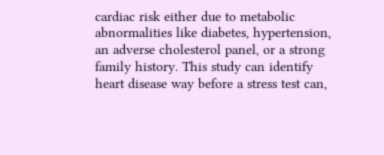cardiac risk either due to metabolic abnormalities like diabetes, hypertension, an adverse cholesterol panel, or a strong family history. This study can identify heart disease way before a stress test can,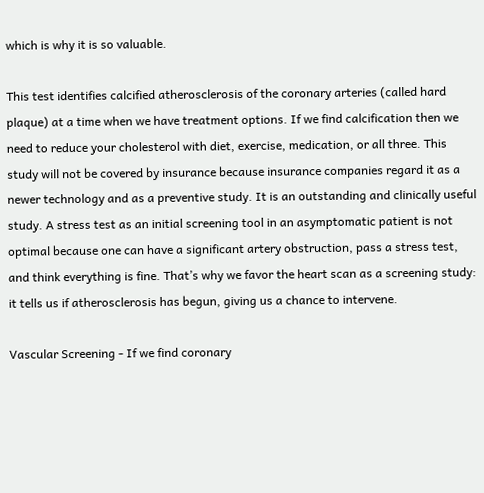which is why it is so valuable.

This test identifies calcified atherosclerosis of the coronary arteries (called hard plaque) at a time when we have treatment options. If we find calcification then we need to reduce your cholesterol with diet, exercise, medication, or all three. This study will not be covered by insurance because insurance companies regard it as a newer technology and as a preventive study. It is an outstanding and clinically useful study. A stress test as an initial screening tool in an asymptomatic patient is not optimal because one can have a significant artery obstruction, pass a stress test, and think everything is fine. That’s why we favor the heart scan as a screening study: it tells us if atherosclerosis has begun, giving us a chance to intervene.

Vascular Screening - If we find coronary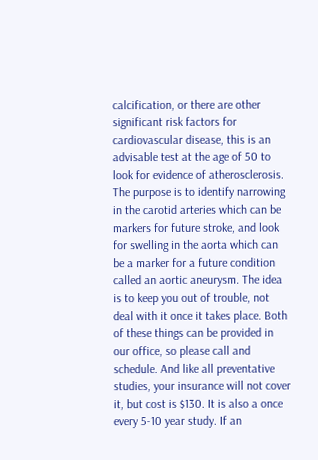calcification, or there are other significant risk factors for cardiovascular disease, this is an advisable test at the age of 50 to look for evidence of atherosclerosis. The purpose is to identify narrowing in the carotid arteries which can be markers for future stroke, and look for swelling in the aorta which can be a marker for a future condition called an aortic aneurysm. The idea is to keep you out of trouble, not deal with it once it takes place. Both of these things can be provided in our office, so please call and schedule. And like all preventative studies, your insurance will not cover it, but cost is $130. It is also a once every 5-10 year study. If an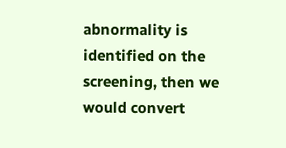abnormality is identified on the screening, then we would convert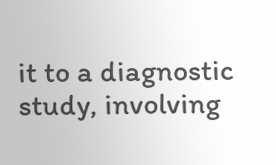it to a diagnostic study, involving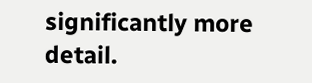significantly more detail.